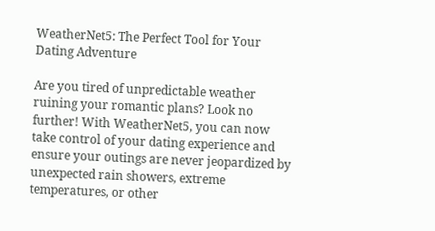WeatherNet5: The Perfect Tool for Your Dating Adventure

Are you tired of unpredictable weather ruining your romantic plans? Look no further! With WeatherNet5, you can now take control of your dating experience and ensure your outings are never jeopardized by unexpected rain showers, extreme temperatures, or other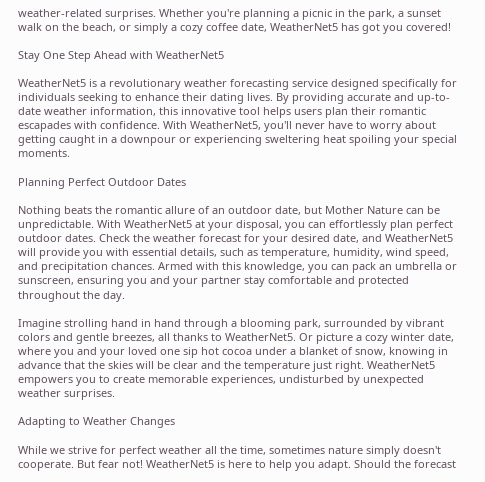weather-related surprises. Whether you're planning a picnic in the park, a sunset walk on the beach, or simply a cozy coffee date, WeatherNet5 has got you covered!

Stay One Step Ahead with WeatherNet5

WeatherNet5 is a revolutionary weather forecasting service designed specifically for individuals seeking to enhance their dating lives. By providing accurate and up-to-date weather information, this innovative tool helps users plan their romantic escapades with confidence. With WeatherNet5, you'll never have to worry about getting caught in a downpour or experiencing sweltering heat spoiling your special moments.

Planning Perfect Outdoor Dates

Nothing beats the romantic allure of an outdoor date, but Mother Nature can be unpredictable. With WeatherNet5 at your disposal, you can effortlessly plan perfect outdoor dates. Check the weather forecast for your desired date, and WeatherNet5 will provide you with essential details, such as temperature, humidity, wind speed, and precipitation chances. Armed with this knowledge, you can pack an umbrella or sunscreen, ensuring you and your partner stay comfortable and protected throughout the day.

Imagine strolling hand in hand through a blooming park, surrounded by vibrant colors and gentle breezes, all thanks to WeatherNet5. Or picture a cozy winter date, where you and your loved one sip hot cocoa under a blanket of snow, knowing in advance that the skies will be clear and the temperature just right. WeatherNet5 empowers you to create memorable experiences, undisturbed by unexpected weather surprises.

Adapting to Weather Changes

While we strive for perfect weather all the time, sometimes nature simply doesn't cooperate. But fear not! WeatherNet5 is here to help you adapt. Should the forecast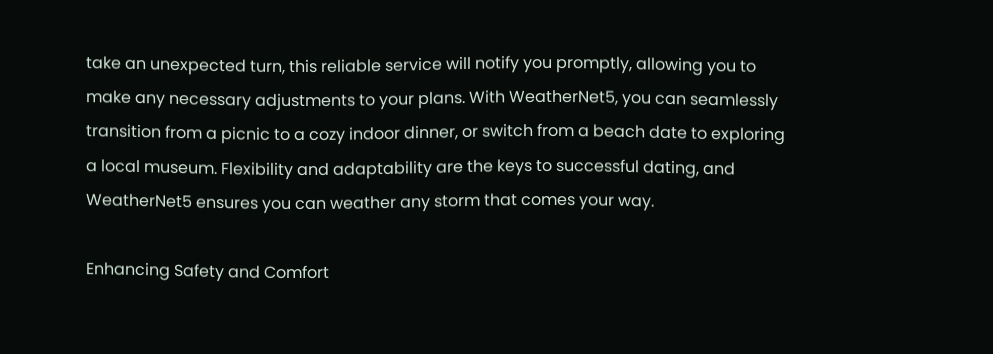take an unexpected turn, this reliable service will notify you promptly, allowing you to make any necessary adjustments to your plans. With WeatherNet5, you can seamlessly transition from a picnic to a cozy indoor dinner, or switch from a beach date to exploring a local museum. Flexibility and adaptability are the keys to successful dating, and WeatherNet5 ensures you can weather any storm that comes your way.

Enhancing Safety and Comfort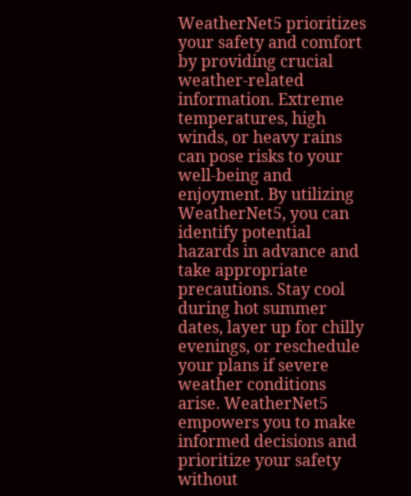WeatherNet5 prioritizes your safety and comfort by providing crucial weather-related information. Extreme temperatures, high winds, or heavy rains can pose risks to your well-being and enjoyment. By utilizing WeatherNet5, you can identify potential hazards in advance and take appropriate precautions. Stay cool during hot summer dates, layer up for chilly evenings, or reschedule your plans if severe weather conditions arise. WeatherNet5 empowers you to make informed decisions and prioritize your safety without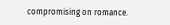compromising on romance.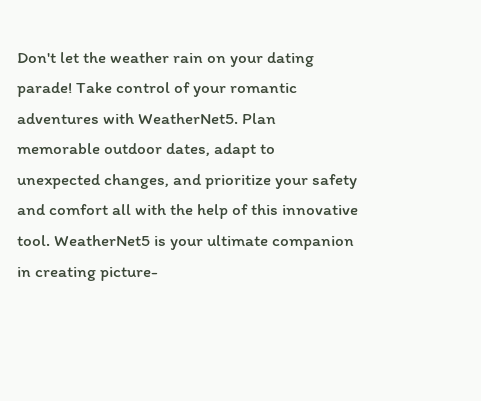Don't let the weather rain on your dating parade! Take control of your romantic adventures with WeatherNet5. Plan memorable outdoor dates, adapt to unexpected changes, and prioritize your safety and comfort all with the help of this innovative tool. WeatherNet5 is your ultimate companion in creating picture-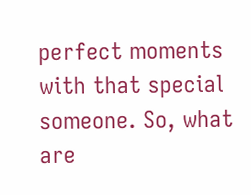perfect moments with that special someone. So, what are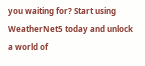you waiting for? Start using WeatherNet5 today and unlock a world of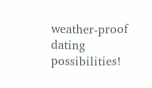weather-proof dating possibilities!